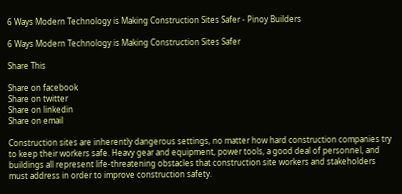6 Ways Modern Technology is Making Construction Sites Safer - Pinoy Builders

6 Ways Modern Technology is Making Construction Sites Safer

Share This

Share on facebook
Share on twitter
Share on linkedin
Share on email

Construction sites are inherently dangerous settings, no matter how hard construction companies try to keep their workers safe. Heavy gear and equipment, power tools, a good deal of personnel, and buildings all represent life-threatening obstacles that construction site workers and stakeholders must address in order to improve construction safety.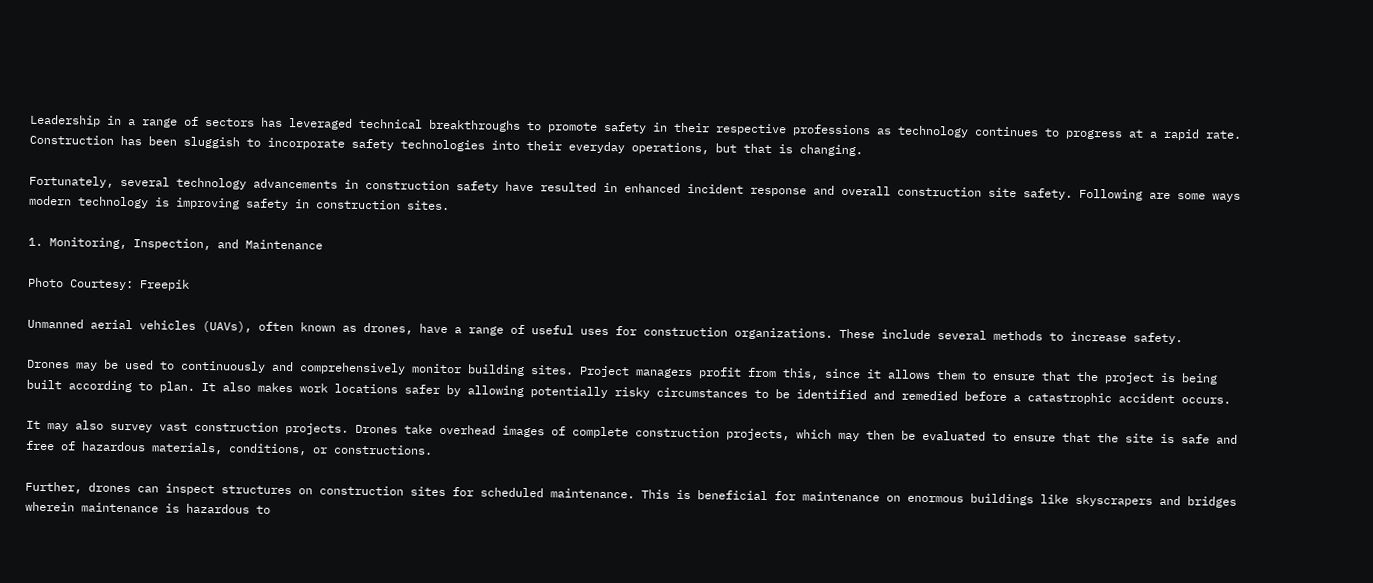Leadership in a range of sectors has leveraged technical breakthroughs to promote safety in their respective professions as technology continues to progress at a rapid rate. Construction has been sluggish to incorporate safety technologies into their everyday operations, but that is changing.

Fortunately, several technology advancements in construction safety have resulted in enhanced incident response and overall construction site safety. Following are some ways modern technology is improving safety in construction sites.

1. Monitoring, Inspection, and Maintenance

Photo Courtesy: Freepik

Unmanned aerial vehicles (UAVs), often known as drones, have a range of useful uses for construction organizations. These include several methods to increase safety.

Drones may be used to continuously and comprehensively monitor building sites. Project managers profit from this, since it allows them to ensure that the project is being built according to plan. It also makes work locations safer by allowing potentially risky circumstances to be identified and remedied before a catastrophic accident occurs.

It may also survey vast construction projects. Drones take overhead images of complete construction projects, which may then be evaluated to ensure that the site is safe and free of hazardous materials, conditions, or constructions.

Further, drones can inspect structures on construction sites for scheduled maintenance. This is beneficial for maintenance on enormous buildings like skyscrapers and bridges wherein maintenance is hazardous to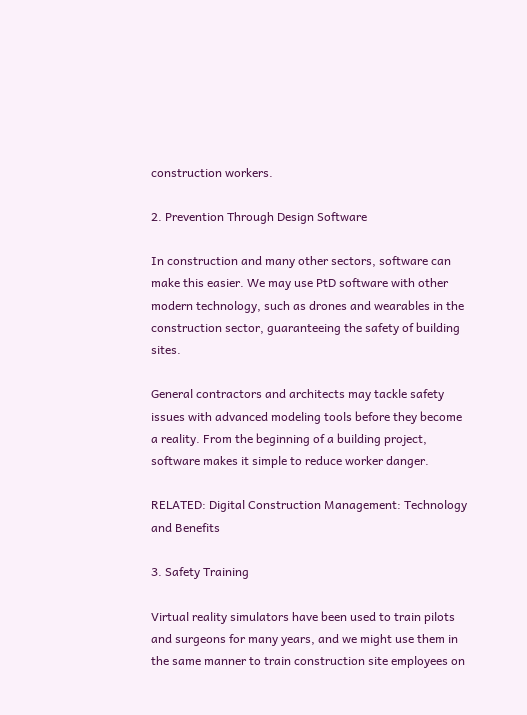construction workers.

2. Prevention Through Design Software

In construction and many other sectors, software can make this easier. We may use PtD software with other modern technology, such as drones and wearables in the construction sector, guaranteeing the safety of building sites.

General contractors and architects may tackle safety issues with advanced modeling tools before they become a reality. From the beginning of a building project, software makes it simple to reduce worker danger.

RELATED: Digital Construction Management: Technology and Benefits

3. Safety Training

Virtual reality simulators have been used to train pilots and surgeons for many years, and we might use them in the same manner to train construction site employees on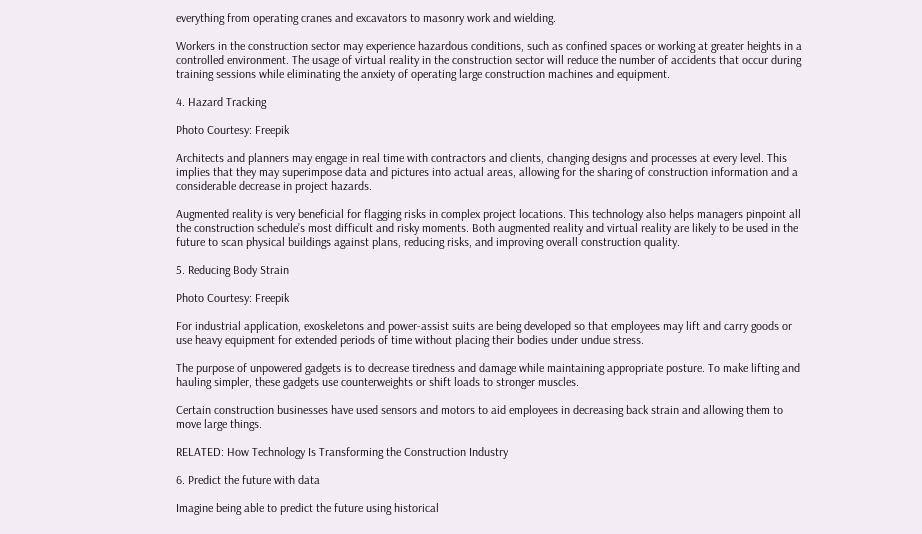everything from operating cranes and excavators to masonry work and wielding.

Workers in the construction sector may experience hazardous conditions, such as confined spaces or working at greater heights in a controlled environment. The usage of virtual reality in the construction sector will reduce the number of accidents that occur during training sessions while eliminating the anxiety of operating large construction machines and equipment.

4. Hazard Tracking

Photo Courtesy: Freepik

Architects and planners may engage in real time with contractors and clients, changing designs and processes at every level. This implies that they may superimpose data and pictures into actual areas, allowing for the sharing of construction information and a considerable decrease in project hazards.

Augmented reality is very beneficial for flagging risks in complex project locations. This technology also helps managers pinpoint all the construction schedule’s most difficult and risky moments. Both augmented reality and virtual reality are likely to be used in the future to scan physical buildings against plans, reducing risks, and improving overall construction quality.

5. Reducing Body Strain

Photo Courtesy: Freepik

For industrial application, exoskeletons and power-assist suits are being developed so that employees may lift and carry goods or use heavy equipment for extended periods of time without placing their bodies under undue stress.

The purpose of unpowered gadgets is to decrease tiredness and damage while maintaining appropriate posture. To make lifting and hauling simpler, these gadgets use counterweights or shift loads to stronger muscles.

Certain construction businesses have used sensors and motors to aid employees in decreasing back strain and allowing them to move large things.

RELATED: How Technology Is Transforming the Construction Industry

6. Predict the future with data

Imagine being able to predict the future using historical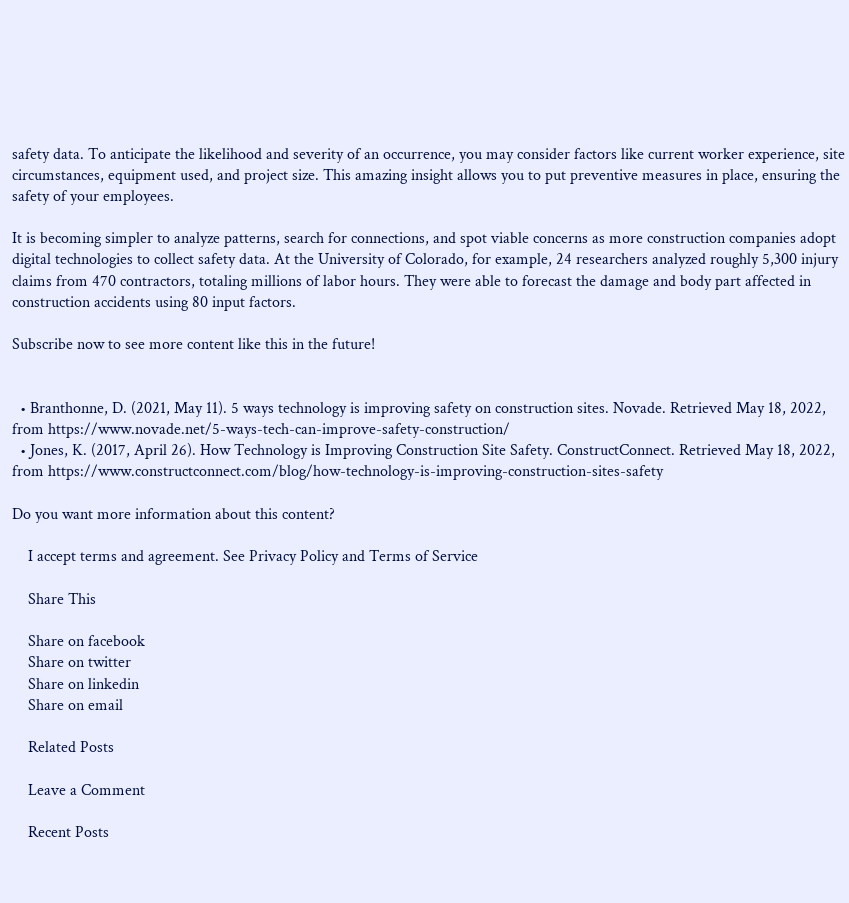safety data. To anticipate the likelihood and severity of an occurrence, you may consider factors like current worker experience, site circumstances, equipment used, and project size. This amazing insight allows you to put preventive measures in place, ensuring the safety of your employees.

It is becoming simpler to analyze patterns, search for connections, and spot viable concerns as more construction companies adopt digital technologies to collect safety data. At the University of Colorado, for example, 24 researchers analyzed roughly 5,300 injury claims from 470 contractors, totaling millions of labor hours. They were able to forecast the damage and body part affected in construction accidents using 80 input factors.

Subscribe now to see more content like this in the future!


  • Branthonne, D. (2021, May 11). 5 ways technology is improving safety on construction sites. Novade. Retrieved May 18, 2022, from https://www.novade.net/5-ways-tech-can-improve-safety-construction/
  • Jones, K. (2017, April 26). How Technology is Improving Construction Site Safety. ConstructConnect. Retrieved May 18, 2022, from https://www.constructconnect.com/blog/how-technology-is-improving-construction-sites-safety

Do you want more information about this content?

    I accept terms and agreement. See Privacy Policy and Terms of Service

    Share This

    Share on facebook
    Share on twitter
    Share on linkedin
    Share on email

    Related Posts

    Leave a Comment

    Recent Posts